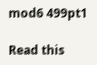mod6 499pt1

Read this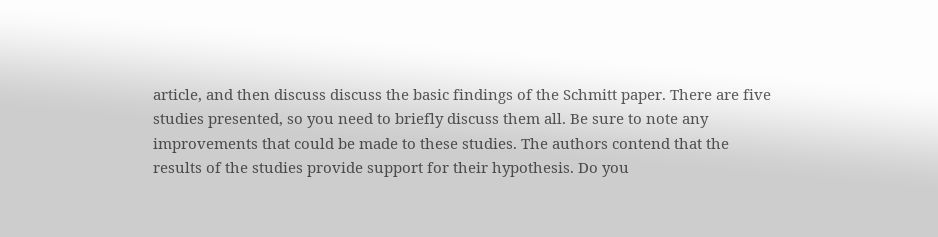article, and then discuss discuss the basic findings of the Schmitt paper. There are five studies presented, so you need to briefly discuss them all. Be sure to note any improvements that could be made to these studies. The authors contend that the results of the studies provide support for their hypothesis. Do you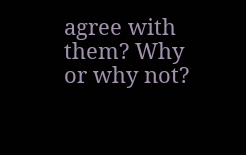agree with them? Why or why not?